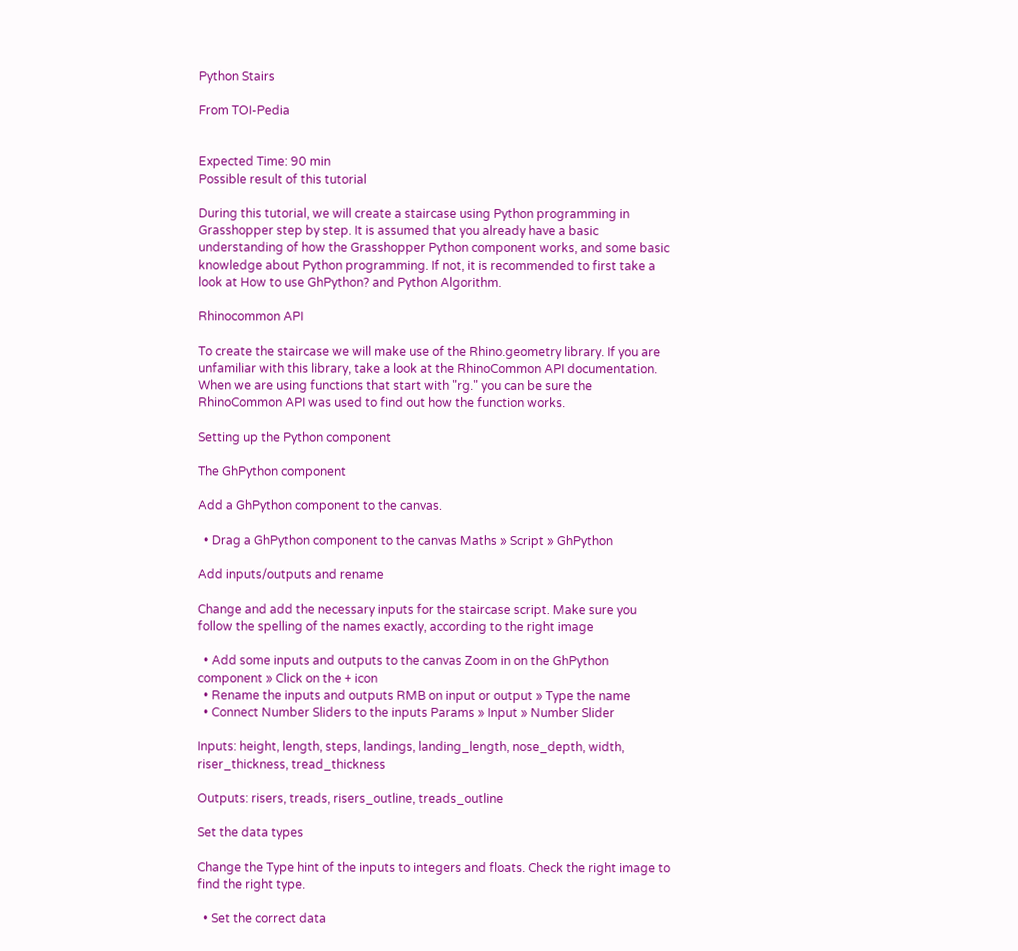Python Stairs

From TOI-Pedia


Expected Time: 90 min
Possible result of this tutorial

During this tutorial, we will create a staircase using Python programming in Grasshopper step by step. It is assumed that you already have a basic understanding of how the Grasshopper Python component works, and some basic knowledge about Python programming. If not, it is recommended to first take a look at How to use GhPython? and Python Algorithm.

Rhinocommon API

To create the staircase we will make use of the Rhino.geometry library. If you are unfamiliar with this library, take a look at the RhinoCommon API documentation. When we are using functions that start with "rg." you can be sure the RhinoCommon API was used to find out how the function works.

Setting up the Python component

The GhPython component

Add a GhPython component to the canvas.

  • Drag a GhPython component to the canvas Maths » Script » GhPython

Add inputs/outputs and rename

Change and add the necessary inputs for the staircase script. Make sure you follow the spelling of the names exactly, according to the right image

  • Add some inputs and outputs to the canvas Zoom in on the GhPython component » Click on the + icon
  • Rename the inputs and outputs RMB on input or output » Type the name
  • Connect Number Sliders to the inputs Params » Input » Number Slider

Inputs: height, length, steps, landings, landing_length, nose_depth, width, riser_thickness, tread_thickness

Outputs: risers, treads, risers_outline, treads_outline

Set the data types

Change the Type hint of the inputs to integers and floats. Check the right image to find the right type.

  • Set the correct data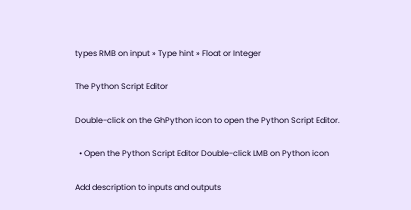types RMB on input » Type hint » Float or Integer

The Python Script Editor

Double-click on the GhPython icon to open the Python Script Editor.

  • Open the Python Script Editor Double-click LMB on Python icon

Add description to inputs and outputs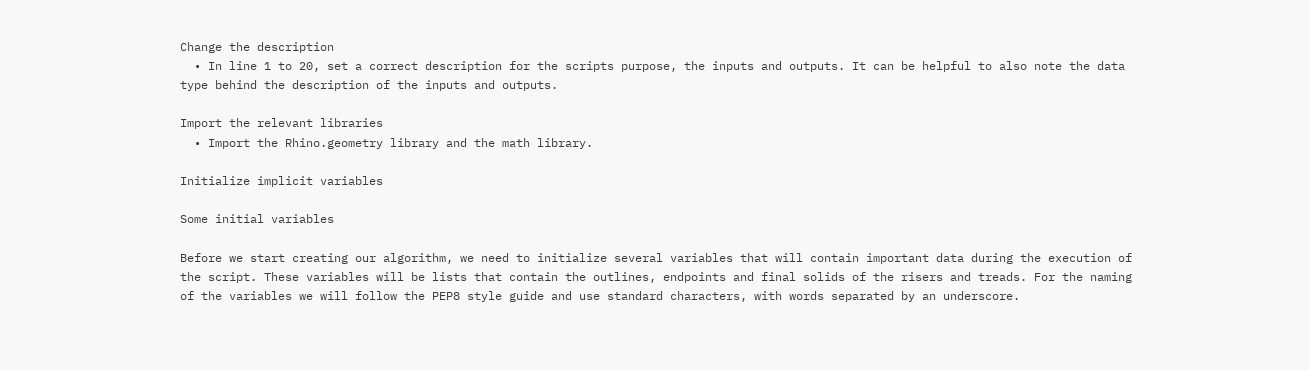Change the description
  • In line 1 to 20, set a correct description for the scripts purpose, the inputs and outputs. It can be helpful to also note the data type behind the description of the inputs and outputs.

Import the relevant libraries
  • Import the Rhino.geometry library and the math library.

Initialize implicit variables

Some initial variables

Before we start creating our algorithm, we need to initialize several variables that will contain important data during the execution of the script. These variables will be lists that contain the outlines, endpoints and final solids of the risers and treads. For the naming of the variables we will follow the PEP8 style guide and use standard characters, with words separated by an underscore.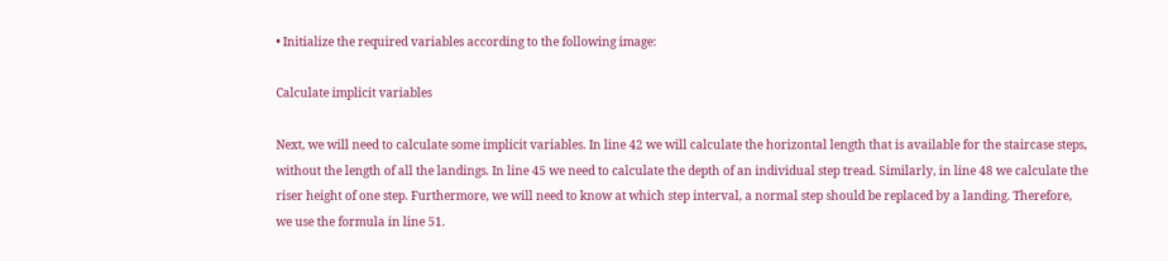• Initialize the required variables according to the following image:

Calculate implicit variables

Next, we will need to calculate some implicit variables. In line 42 we will calculate the horizontal length that is available for the staircase steps, without the length of all the landings. In line 45 we need to calculate the depth of an individual step tread. Similarly, in line 48 we calculate the riser height of one step. Furthermore, we will need to know at which step interval, a normal step should be replaced by a landing. Therefore, we use the formula in line 51.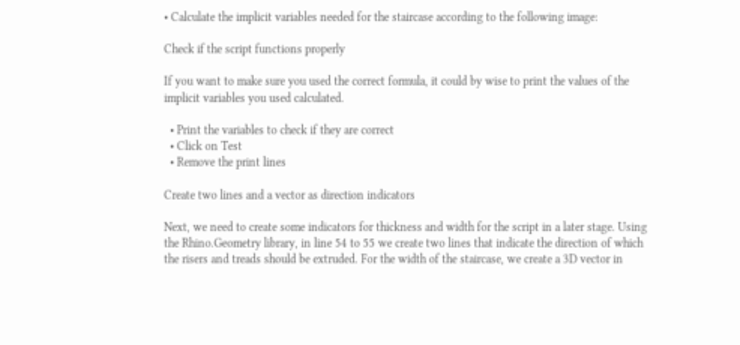• Calculate the implicit variables needed for the staircase according to the following image:

Check if the script functions properly

If you want to make sure you used the correct formula, it could by wise to print the values of the implicit variables you used calculated.

  • Print the variables to check if they are correct
  • Click on Test
  • Remove the print lines

Create two lines and a vector as direction indicators

Next, we need to create some indicators for thickness and width for the script in a later stage. Using the Rhino.Geometry library, in line 54 to 55 we create two lines that indicate the direction of which the risers and treads should be extruded. For the width of the staircase, we create a 3D vector in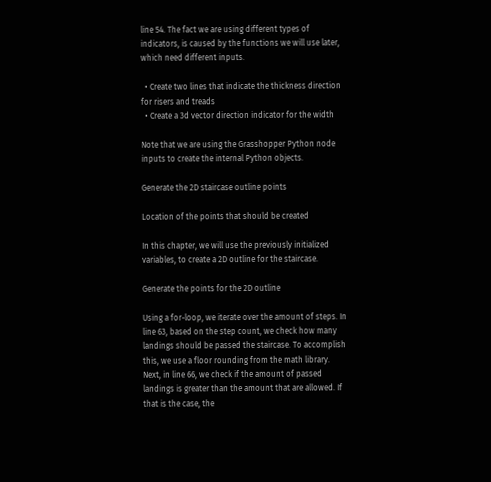line 54. The fact we are using different types of indicators, is caused by the functions we will use later, which need different inputs.

  • Create two lines that indicate the thickness direction for risers and treads
  • Create a 3d vector direction indicator for the width

Note that we are using the Grasshopper Python node inputs to create the internal Python objects.

Generate the 2D staircase outline points

Location of the points that should be created

In this chapter, we will use the previously initialized variables, to create a 2D outline for the staircase.

Generate the points for the 2D outline

Using a for-loop, we iterate over the amount of steps. In line 63, based on the step count, we check how many landings should be passed the staircase. To accomplish this, we use a floor rounding from the math library. Next, in line 66, we check if the amount of passed landings is greater than the amount that are allowed. If that is the case, the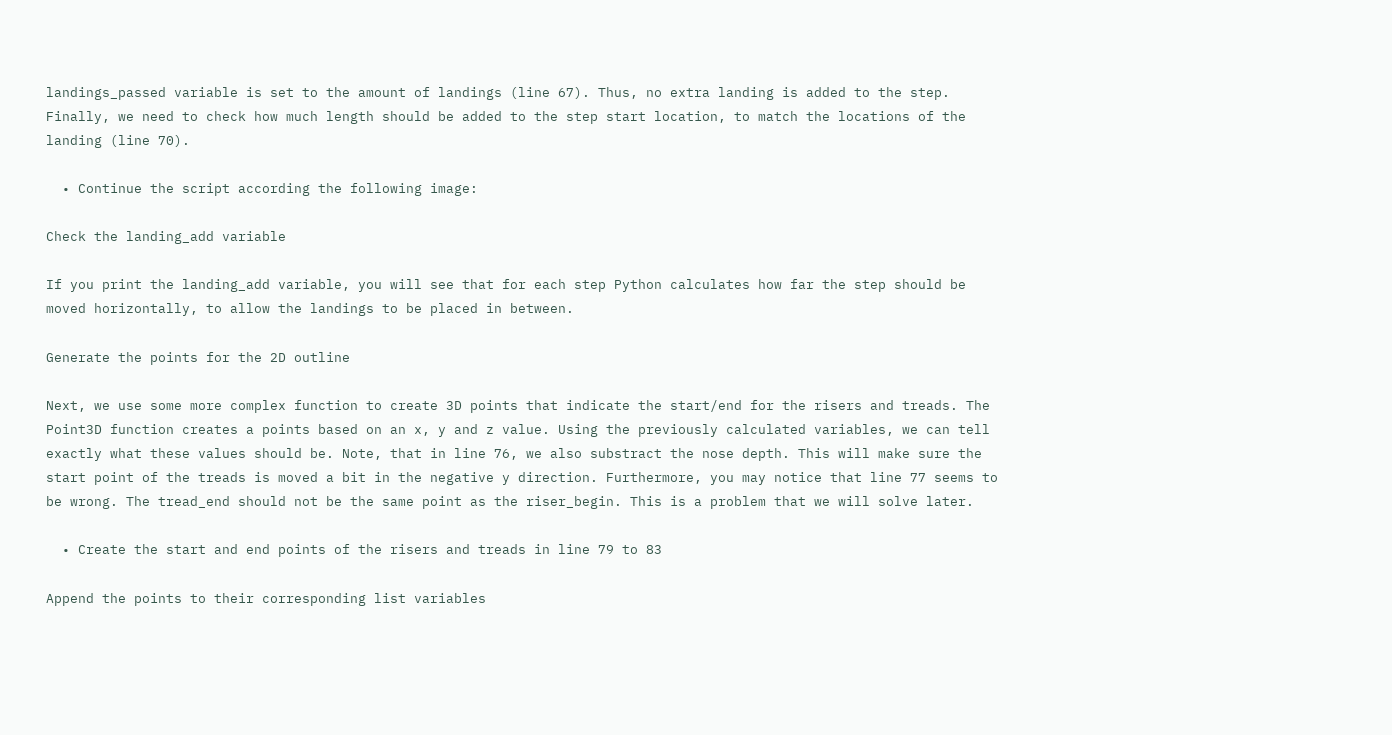landings_passed variable is set to the amount of landings (line 67). Thus, no extra landing is added to the step. Finally, we need to check how much length should be added to the step start location, to match the locations of the landing (line 70).

  • Continue the script according the following image:

Check the landing_add variable

If you print the landing_add variable, you will see that for each step Python calculates how far the step should be moved horizontally, to allow the landings to be placed in between.

Generate the points for the 2D outline

Next, we use some more complex function to create 3D points that indicate the start/end for the risers and treads. The Point3D function creates a points based on an x, y and z value. Using the previously calculated variables, we can tell exactly what these values should be. Note, that in line 76, we also substract the nose depth. This will make sure the start point of the treads is moved a bit in the negative y direction. Furthermore, you may notice that line 77 seems to be wrong. The tread_end should not be the same point as the riser_begin. This is a problem that we will solve later.

  • Create the start and end points of the risers and treads in line 79 to 83

Append the points to their corresponding list variables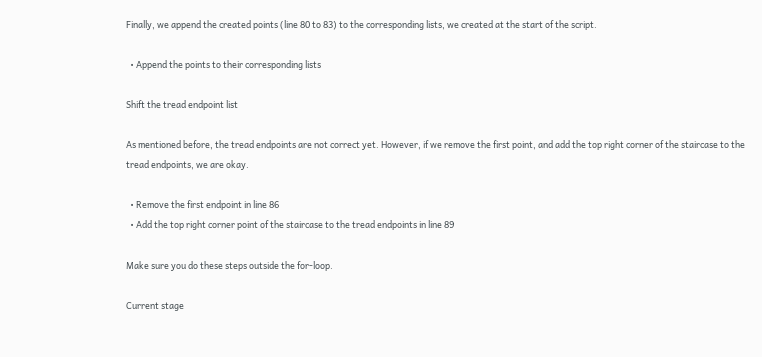Finally, we append the created points (line 80 to 83) to the corresponding lists, we created at the start of the script.

  • Append the points to their corresponding lists

Shift the tread endpoint list

As mentioned before, the tread endpoints are not correct yet. However, if we remove the first point, and add the top right corner of the staircase to the tread endpoints, we are okay.

  • Remove the first endpoint in line 86
  • Add the top right corner point of the staircase to the tread endpoints in line 89

Make sure you do these steps outside the for-loop.

Current stage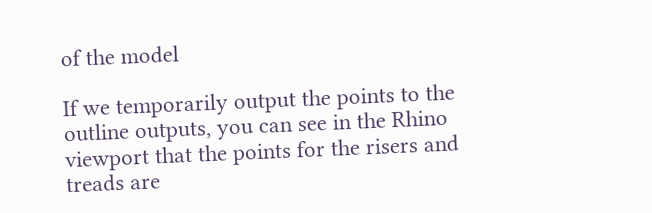of the model

If we temporarily output the points to the outline outputs, you can see in the Rhino viewport that the points for the risers and treads are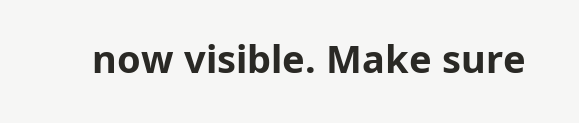now visible. Make sure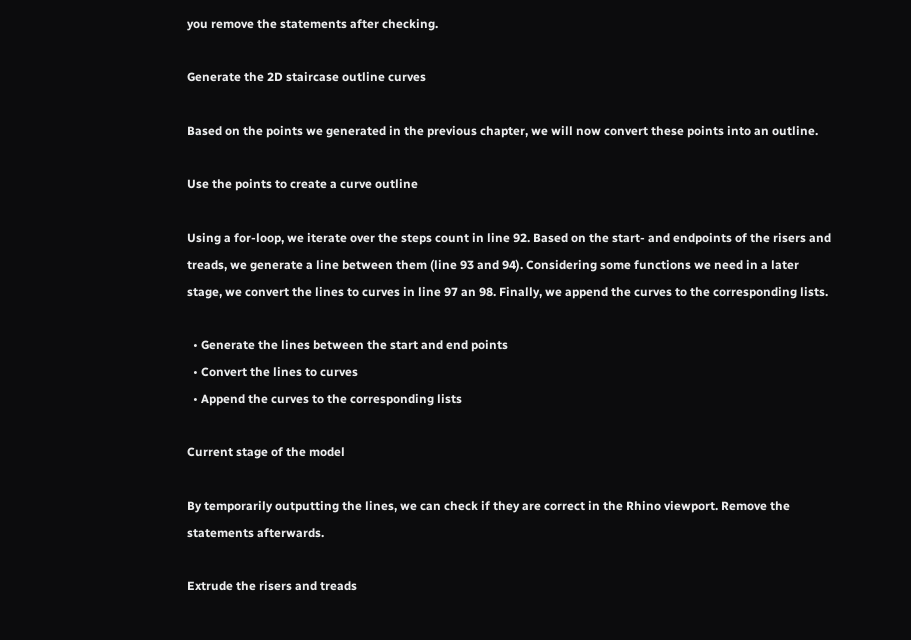you remove the statements after checking.

Generate the 2D staircase outline curves

Based on the points we generated in the previous chapter, we will now convert these points into an outline.

Use the points to create a curve outline

Using a for-loop, we iterate over the steps count in line 92. Based on the start- and endpoints of the risers and treads, we generate a line between them (line 93 and 94). Considering some functions we need in a later stage, we convert the lines to curves in line 97 an 98. Finally, we append the curves to the corresponding lists.

  • Generate the lines between the start and end points
  • Convert the lines to curves
  • Append the curves to the corresponding lists

Current stage of the model

By temporarily outputting the lines, we can check if they are correct in the Rhino viewport. Remove the statements afterwards.

Extrude the risers and treads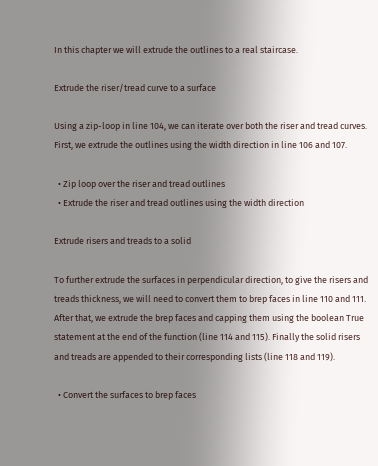In this chapter we will extrude the outlines to a real staircase.

Extrude the riser/tread curve to a surface

Using a zip-loop in line 104, we can iterate over both the riser and tread curves. First, we extrude the outlines using the width direction in line 106 and 107.

  • Zip loop over the riser and tread outlines
  • Extrude the riser and tread outlines using the width direction

Extrude risers and treads to a solid

To further extrude the surfaces in perpendicular direction, to give the risers and treads thickness, we will need to convert them to brep faces in line 110 and 111. After that, we extrude the brep faces and capping them using the boolean True statement at the end of the function (line 114 and 115). Finally the solid risers and treads are appended to their corresponding lists (line 118 and 119).

  • Convert the surfaces to brep faces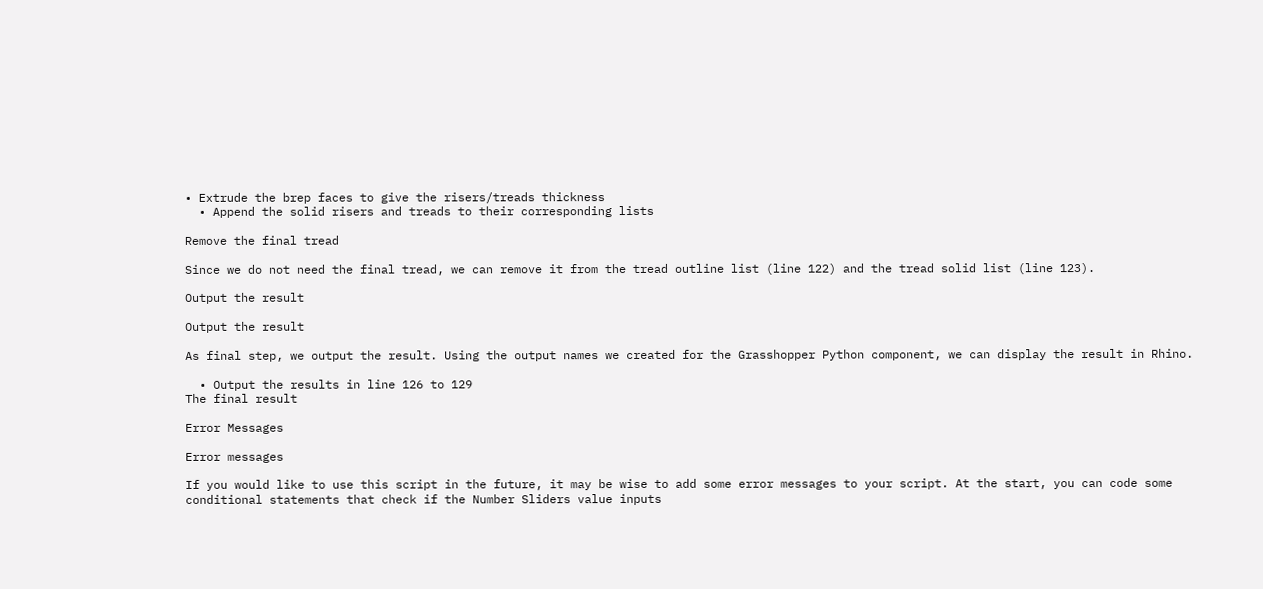• Extrude the brep faces to give the risers/treads thickness
  • Append the solid risers and treads to their corresponding lists

Remove the final tread

Since we do not need the final tread, we can remove it from the tread outline list (line 122) and the tread solid list (line 123).

Output the result

Output the result

As final step, we output the result. Using the output names we created for the Grasshopper Python component, we can display the result in Rhino.

  • Output the results in line 126 to 129
The final result

Error Messages

Error messages

If you would like to use this script in the future, it may be wise to add some error messages to your script. At the start, you can code some conditional statements that check if the Number Sliders value inputs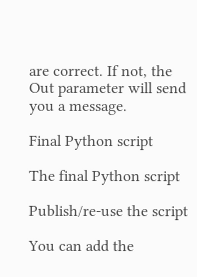are correct. If not, the Out parameter will send you a message.

Final Python script

The final Python script

Publish/re-use the script

You can add the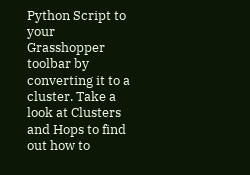Python Script to your Grasshopper toolbar by converting it to a cluster. Take a look at Clusters and Hops to find out how to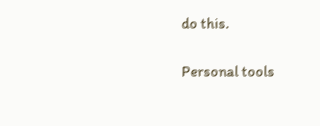do this.

Personal tools